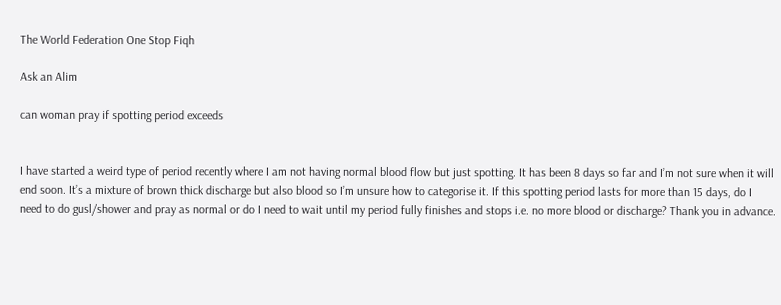The World Federation One Stop Fiqh

Ask an Alim

can woman pray if spotting period exceeds


I have started a weird type of period recently where I am not having normal blood flow but just spotting. It has been 8 days so far and I’m not sure when it will end soon. It’s a mixture of brown thick discharge but also blood so I’m unsure how to categorise it. If this spotting period lasts for more than 15 days, do I need to do gusl/shower and pray as normal or do I need to wait until my period fully finishes and stops i.e. no more blood or discharge? Thank you in advance.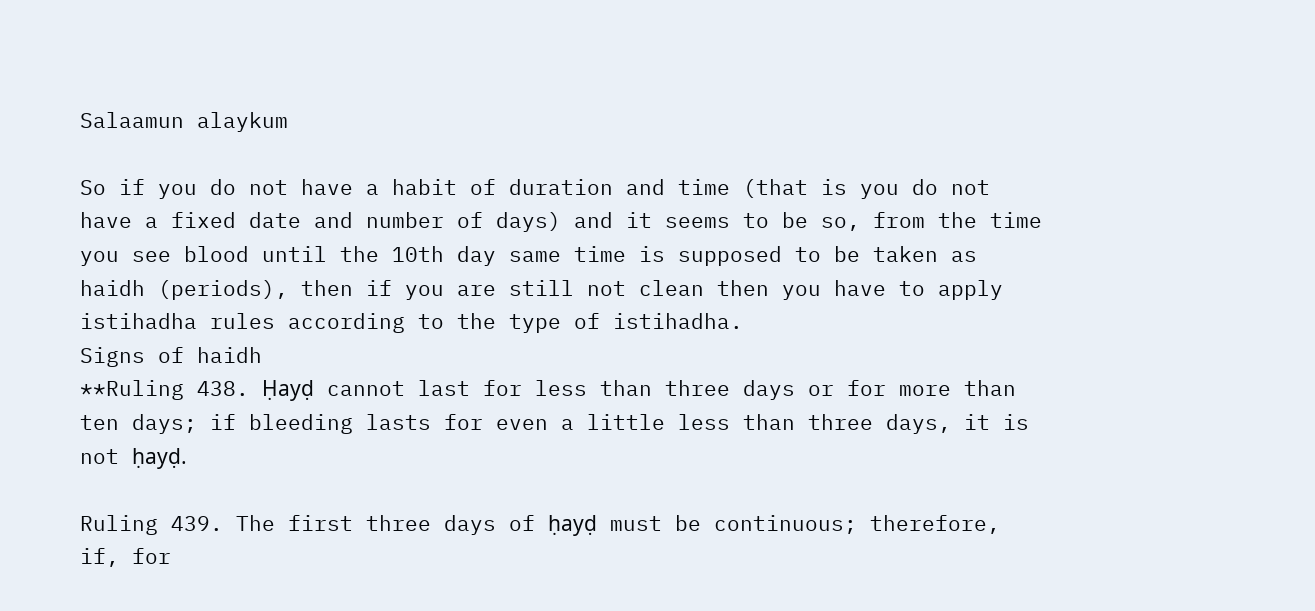Salaamun alaykum

So if you do not have a habit of duration and time (that is you do not have a fixed date and number of days) and it seems to be so, from the time you see blood until the 10th day same time is supposed to be taken as haidh (periods), then if you are still not clean then you have to apply istihadha rules according to the type of istihadha.
Signs of haidh
**Ruling 438. Ḥayḍ cannot last for less than three days or for more than ten days; if bleeding lasts for even a little less than three days, it is not ḥayḍ.

Ruling 439. The first three days of ḥayḍ must be continuous; therefore, if, for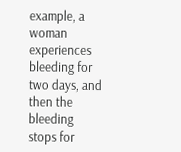example, a woman experiences bleeding for two days, and then the bleeding stops for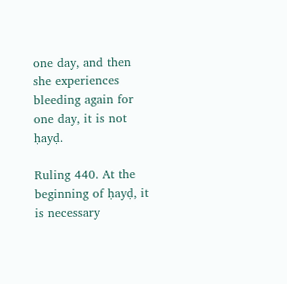one day, and then she experiences bleeding again for one day, it is not ḥayḍ.

Ruling 440. At the beginning of ḥayḍ, it is necessary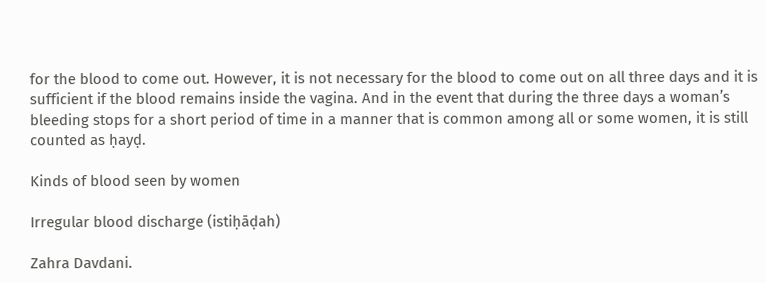for the blood to come out. However, it is not necessary for the blood to come out on all three days and it is sufficient if the blood remains inside the vagina. And in the event that during the three days a woman’s bleeding stops for a short period of time in a manner that is common among all or some women, it is still counted as ḥayḍ.

Kinds of blood seen by women

Irregular blood discharge (istiḥāḍah)

Zahra Davdani.